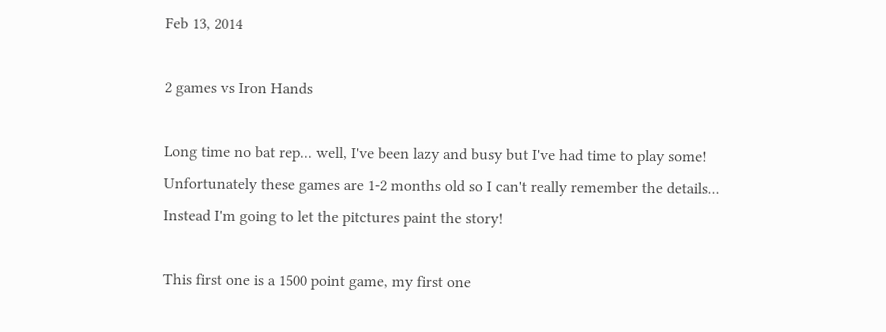Feb 13, 2014

2 games vs Iron Hands

Long time no bat rep... well, I've been lazy and busy but I've had time to play some! Unfortunately these games are 1-2 months old so I can't really remember the details... Instead I'm going to let the pitctures paint the story!

This first one is a 1500 point game, my first one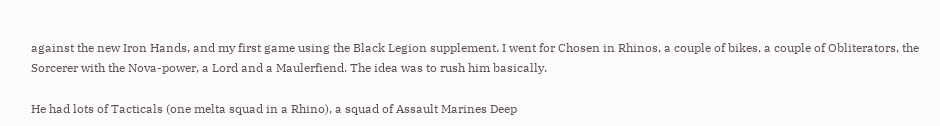against the new Iron Hands, and my first game using the Black Legion supplement. I went for Chosen in Rhinos, a couple of bikes, a couple of Obliterators, the Sorcerer with the Nova-power, a Lord and a Maulerfiend. The idea was to rush him basically.

He had lots of Tacticals (one melta squad in a Rhino), a squad of Assault Marines Deep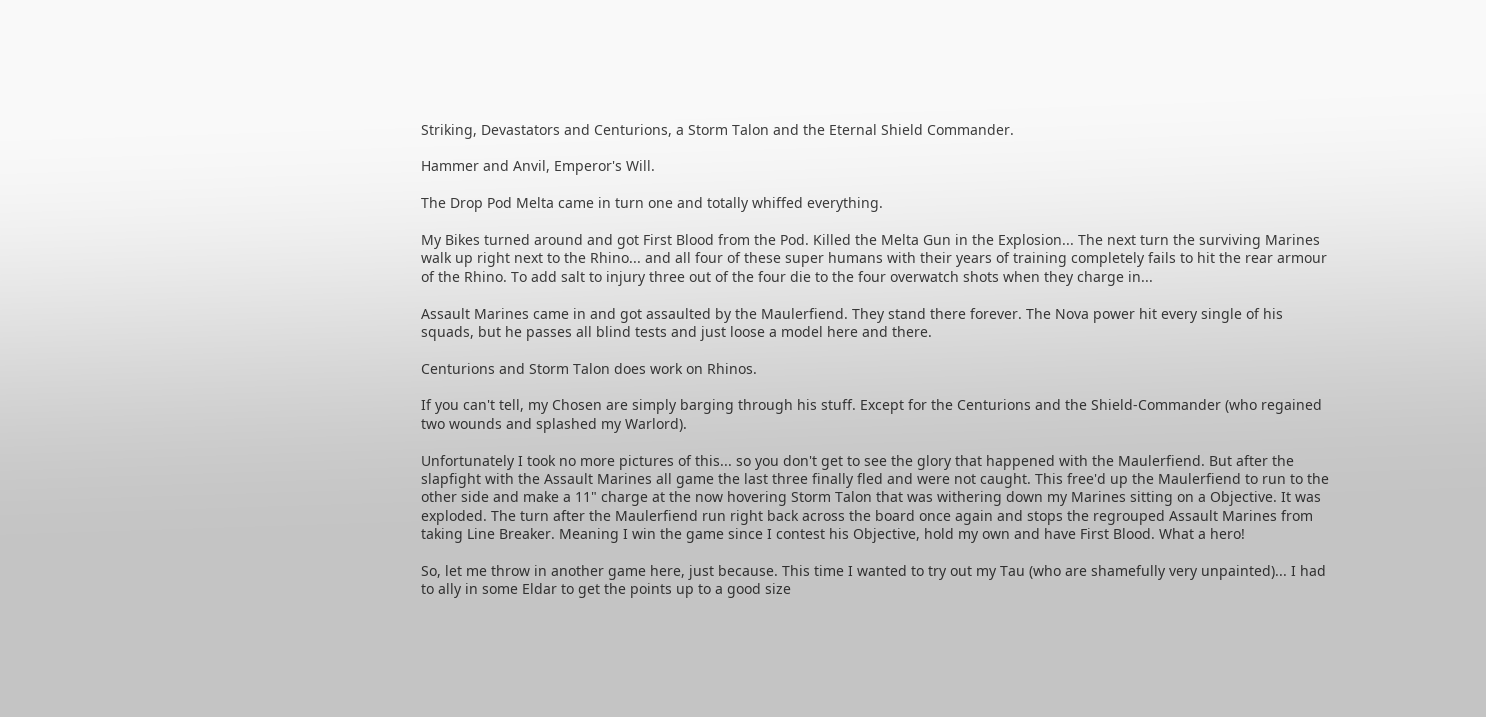Striking, Devastators and Centurions, a Storm Talon and the Eternal Shield Commander.

Hammer and Anvil, Emperor's Will.

The Drop Pod Melta came in turn one and totally whiffed everything.

My Bikes turned around and got First Blood from the Pod. Killed the Melta Gun in the Explosion... The next turn the surviving Marines walk up right next to the Rhino... and all four of these super humans with their years of training completely fails to hit the rear armour of the Rhino. To add salt to injury three out of the four die to the four overwatch shots when they charge in...

Assault Marines came in and got assaulted by the Maulerfiend. They stand there forever. The Nova power hit every single of his squads, but he passes all blind tests and just loose a model here and there.

Centurions and Storm Talon does work on Rhinos.

If you can't tell, my Chosen are simply barging through his stuff. Except for the Centurions and the Shield-Commander (who regained two wounds and splashed my Warlord).

Unfortunately I took no more pictures of this... so you don't get to see the glory that happened with the Maulerfiend. But after the slapfight with the Assault Marines all game the last three finally fled and were not caught. This free'd up the Maulerfiend to run to the other side and make a 11" charge at the now hovering Storm Talon that was withering down my Marines sitting on a Objective. It was exploded. The turn after the Maulerfiend run right back across the board once again and stops the regrouped Assault Marines from taking Line Breaker. Meaning I win the game since I contest his Objective, hold my own and have First Blood. What a hero!

So, let me throw in another game here, just because. This time I wanted to try out my Tau (who are shamefully very unpainted)... I had to ally in some Eldar to get the points up to a good size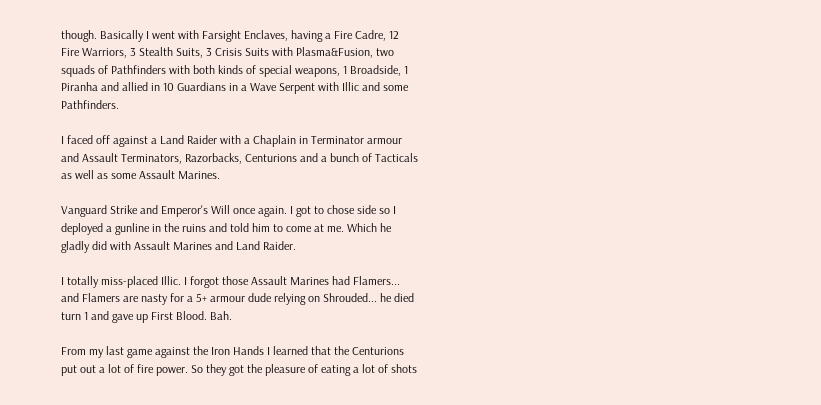though. Basically I went with Farsight Enclaves, having a Fire Cadre, 12 Fire Warriors, 3 Stealth Suits, 3 Crisis Suits with Plasma&Fusion, two squads of Pathfinders with both kinds of special weapons, 1 Broadside, 1 Piranha and allied in 10 Guardians in a Wave Serpent with Illic and some Pathfinders.

I faced off against a Land Raider with a Chaplain in Terminator armour and Assault Terminators, Razorbacks, Centurions and a bunch of Tacticals as well as some Assault Marines.

Vanguard Strike and Emperor's Will once again. I got to chose side so I deployed a gunline in the ruins and told him to come at me. Which he gladly did with Assault Marines and Land Raider.

I totally miss-placed Illic. I forgot those Assault Marines had Flamers... and Flamers are nasty for a 5+ armour dude relying on Shrouded... he died turn 1 and gave up First Blood. Bah.

From my last game against the Iron Hands I learned that the Centurions put out a lot of fire power. So they got the pleasure of eating a lot of shots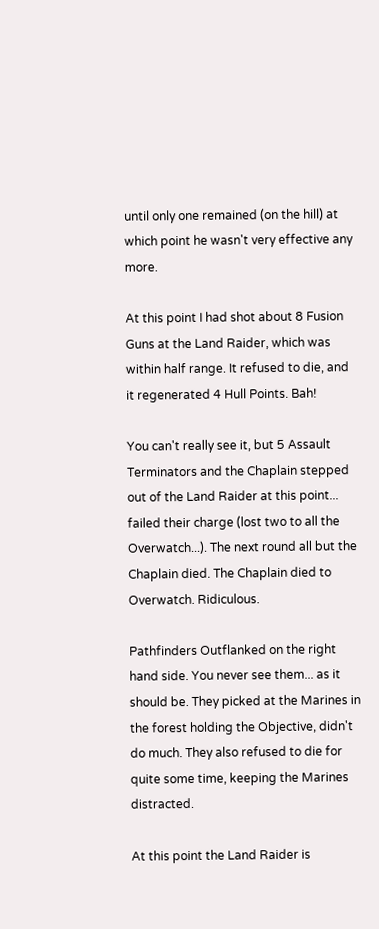until only one remained (on the hill) at which point he wasn't very effective any more.

At this point I had shot about 8 Fusion Guns at the Land Raider, which was within half range. It refused to die, and it regenerated 4 Hull Points. Bah!

You can't really see it, but 5 Assault Terminators and the Chaplain stepped out of the Land Raider at this point... failed their charge (lost two to all the Overwatch...). The next round all but the Chaplain died. The Chaplain died to Overwatch. Ridiculous.

Pathfinders Outflanked on the right hand side. You never see them... as it should be. They picked at the Marines in the forest holding the Objective, didn't do much. They also refused to die for quite some time, keeping the Marines distracted.

At this point the Land Raider is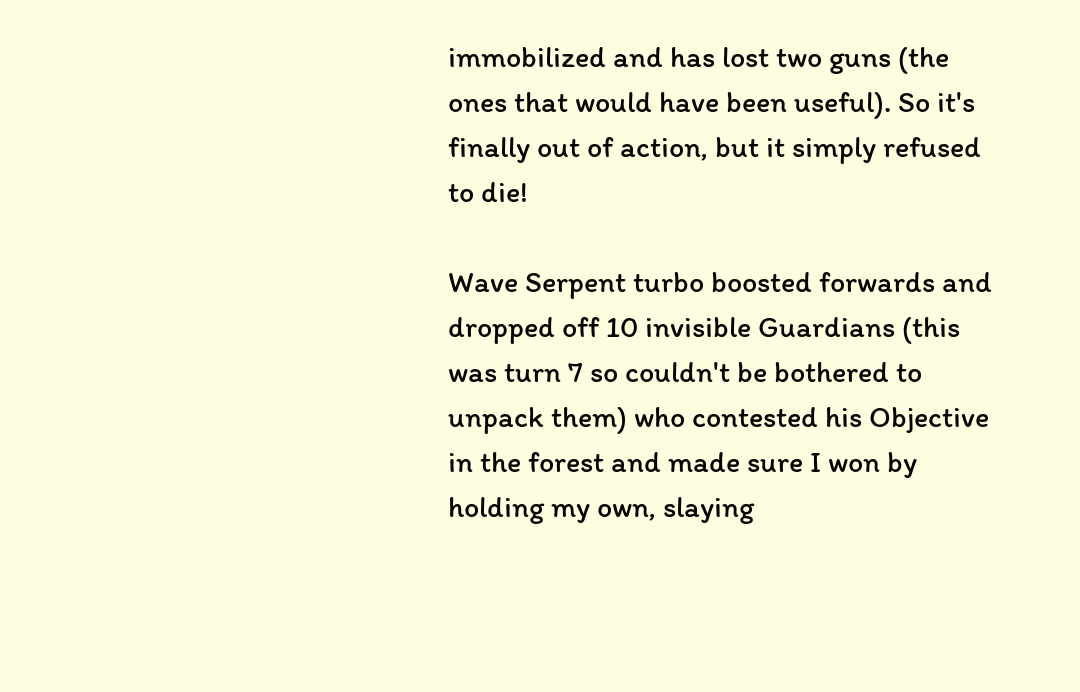immobilized and has lost two guns (the ones that would have been useful). So it's finally out of action, but it simply refused to die!

Wave Serpent turbo boosted forwards and dropped off 10 invisible Guardians (this was turn 7 so couldn't be bothered to unpack them) who contested his Objective in the forest and made sure I won by holding my own, slaying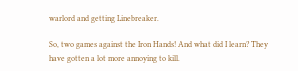warlord and getting Linebreaker.

So, two games against the Iron Hands! And what did I learn? They have gotten a lot more annoying to kill.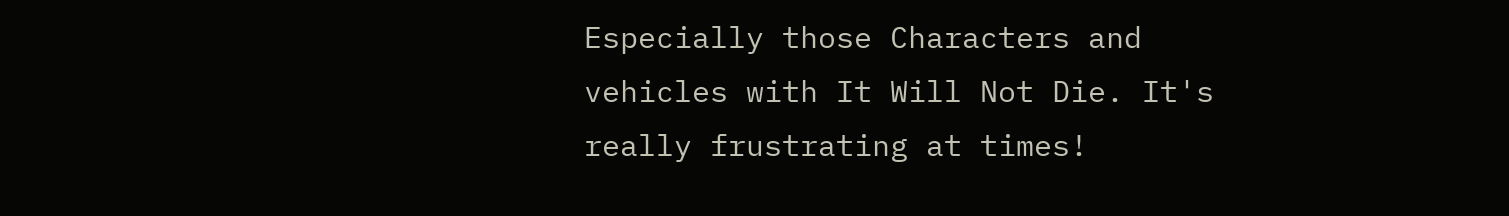Especially those Characters and vehicles with It Will Not Die. It's really frustrating at times!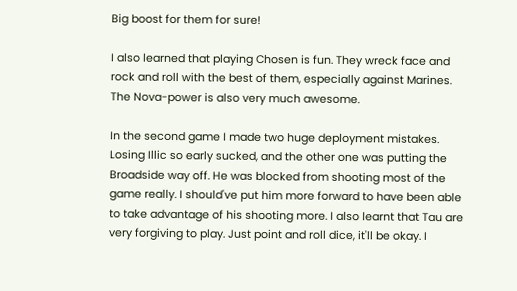Big boost for them for sure!

I also learned that playing Chosen is fun. They wreck face and rock and roll with the best of them, especially against Marines. The Nova-power is also very much awesome.

In the second game I made two huge deployment mistakes. Losing Illic so early sucked, and the other one was putting the Broadside way off. He was blocked from shooting most of the game really. I should've put him more forward to have been able to take advantage of his shooting more. I also learnt that Tau are very forgiving to play. Just point and roll dice, it'll be okay. I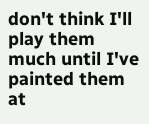don't think I'll play them much until I've painted them at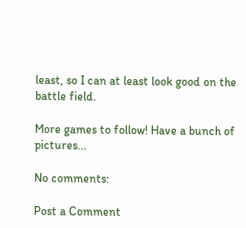least, so I can at least look good on the battle field.

More games to follow! Have a bunch of pictures...

No comments:

Post a Comment